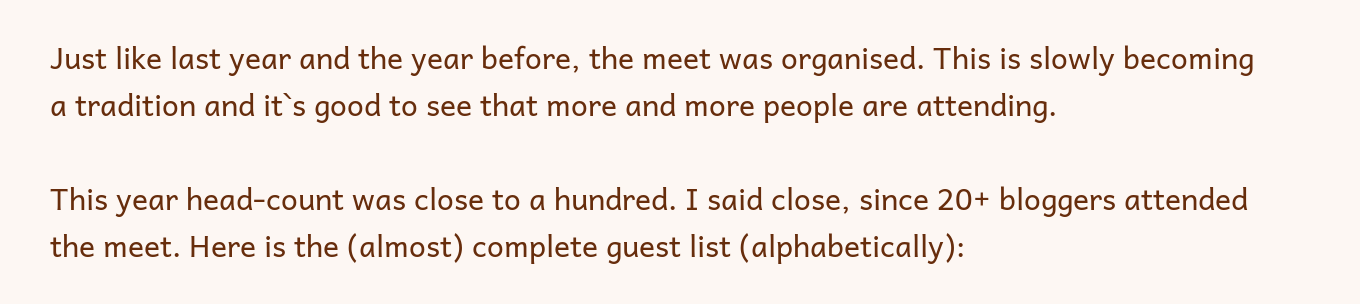Just like last year and the year before, the meet was organised. This is slowly becoming a tradition and it`s good to see that more and more people are attending.

This year head-count was close to a hundred. I said close, since 20+ bloggers attended the meet. Here is the (almost) complete guest list (alphabetically):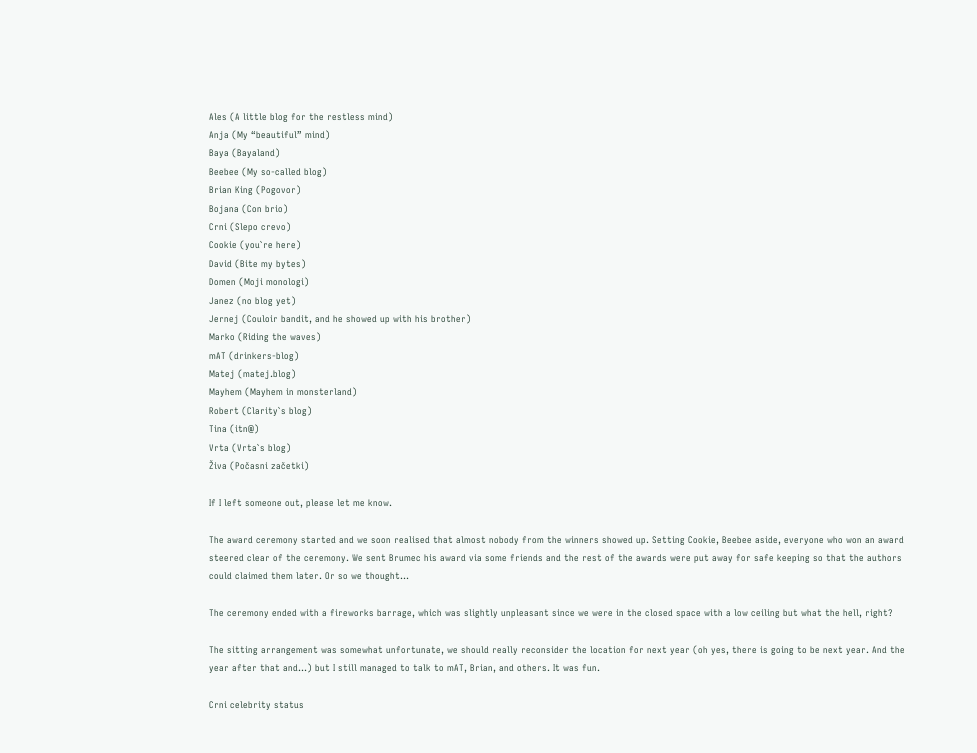Ales (A little blog for the restless mind)
Anja (My “beautiful” mind)
Baya (Bayaland)
Beebee (My so-called blog)
Brian King (Pogovor)
Bojana (Con brio)
Crni (Slepo crevo)
Cookie (you`re here)
David (Bite my bytes)
Domen (Moji monologi)
Janez (no blog yet)
Jernej (Couloir bandit, and he showed up with his brother)
Marko (Riding the waves)
mAT (drinkers-blog)
Matej (matej.blog)
Mayhem (Mayhem in monsterland)
Robert (Clarity`s blog)
Tina (itn@)
Vrta (Vrta`s blog)
Živa (Počasni začetki)

If I left someone out, please let me know.

The award ceremony started and we soon realised that almost nobody from the winners showed up. Setting Cookie, Beebee aside, everyone who won an award steered clear of the ceremony. We sent Brumec his award via some friends and the rest of the awards were put away for safe keeping so that the authors could claimed them later. Or so we thought…

The ceremony ended with a fireworks barrage, which was slightly unpleasant since we were in the closed space with a low ceiling but what the hell, right?

The sitting arrangement was somewhat unfortunate, we should really reconsider the location for next year (oh yes, there is going to be next year. And the year after that and…) but I still managed to talk to mAT, Brian, and others. It was fun.

Crni celebrity status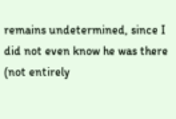remains undetermined, since I did not even know he was there (not entirely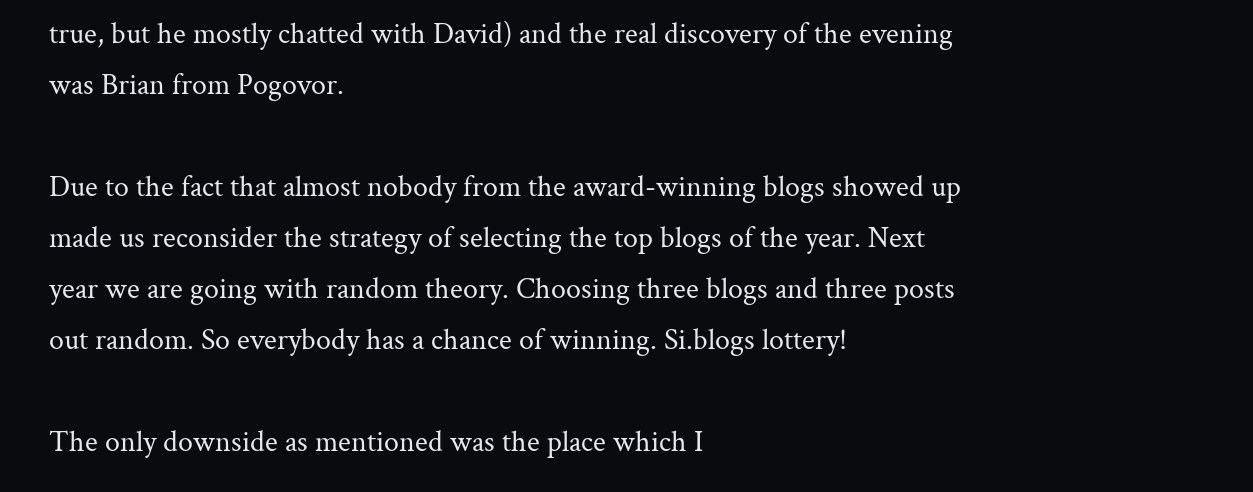true, but he mostly chatted with David) and the real discovery of the evening was Brian from Pogovor.

Due to the fact that almost nobody from the award-winning blogs showed up made us reconsider the strategy of selecting the top blogs of the year. Next year we are going with random theory. Choosing three blogs and three posts out random. So everybody has a chance of winning. Si.blogs lottery!

The only downside as mentioned was the place which I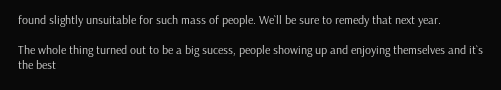found slightly unsuitable for such mass of people. We`ll be sure to remedy that next year.

The whole thing turned out to be a big sucess, people showing up and enjoying themselves and it`s the best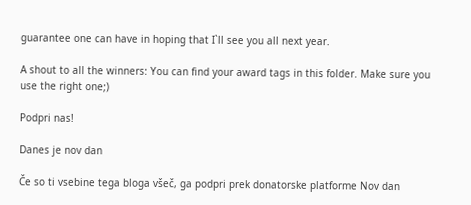guarantee one can have in hoping that I`ll see you all next year.

A shout to all the winners: You can find your award tags in this folder. Make sure you use the right one;)

Podpri nas!

Danes je nov dan

Če so ti vsebine tega bloga všeč, ga podpri prek donatorske platforme Nov dan